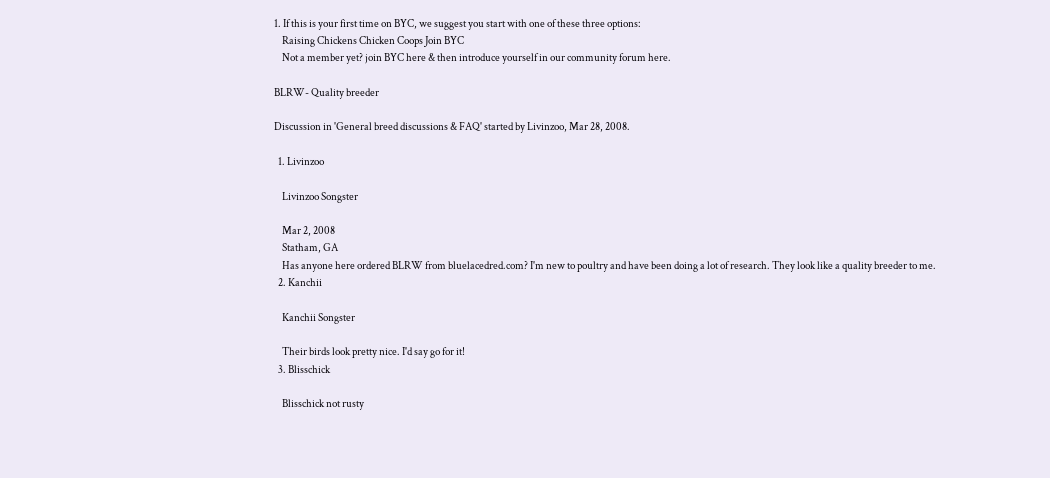1. If this is your first time on BYC, we suggest you start with one of these three options:
    Raising Chickens Chicken Coops Join BYC
    Not a member yet? join BYC here & then introduce yourself in our community forum here.

BLRW- Quality breeder

Discussion in 'General breed discussions & FAQ' started by Livinzoo, Mar 28, 2008.

  1. Livinzoo

    Livinzoo Songster

    Mar 2, 2008
    Statham, GA
    Has anyone here ordered BLRW from bluelacedred.com? I'm new to poultry and have been doing a lot of research. They look like a quality breeder to me.
  2. Kanchii

    Kanchii Songster

    Their birds look pretty nice. I'd say go for it!
  3. Blisschick

    Blisschick not rusty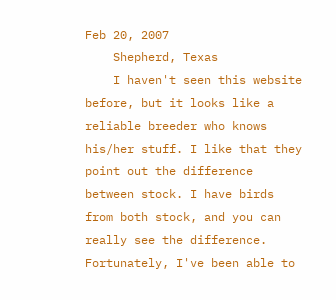Feb 20, 2007
    Shepherd, Texas
    I haven't seen this website before, but it looks like a reliable breeder who knows his/her stuff. I like that they point out the difference between stock. I have birds from both stock, and you can really see the difference. Fortunately, I've been able to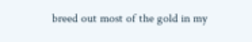breed out most of the gold in my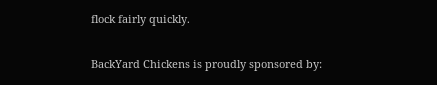flock fairly quickly.

BackYard Chickens is proudly sponsored by: